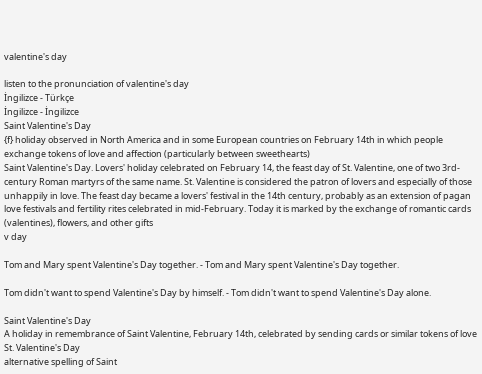valentine's day

listen to the pronunciation of valentine's day
İngilizce - Türkçe
İngilizce - İngilizce
Saint Valentine's Day
{f} holiday observed in North America and in some European countries on February 14th in which people exchange tokens of love and affection (particularly between sweethearts)
Saint Valentine's Day. Lovers' holiday celebrated on February 14, the feast day of St. Valentine, one of two 3rd-century Roman martyrs of the same name. St. Valentine is considered the patron of lovers and especially of those unhappily in love. The feast day became a lovers' festival in the 14th century, probably as an extension of pagan love festivals and fertility rites celebrated in mid-February. Today it is marked by the exchange of romantic cards (valentines), flowers, and other gifts
v day

Tom and Mary spent Valentine's Day together. - Tom and Mary spent Valentine's Day together.

Tom didn't want to spend Valentine's Day by himself. - Tom didn't want to spend Valentine's Day alone.

Saint Valentine's Day
A holiday in remembrance of Saint Valentine, February 14th, celebrated by sending cards or similar tokens of love
St. Valentine's Day
alternative spelling of Saint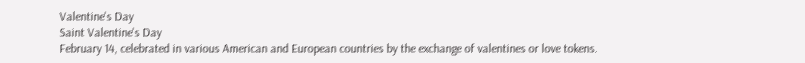Valentine's Day
Saint Valentine's Day
February 14, celebrated in various American and European countries by the exchange of valentines or love tokens.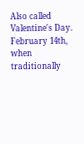Also called Valentine's Day. February 14th, when traditionally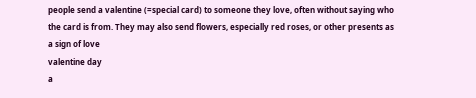people send a valentine (=special card) to someone they love, often without saying who the card is from. They may also send flowers, especially red roses, or other presents as a sign of love
valentine day
a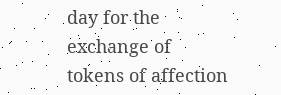day for the exchange of tokens of affection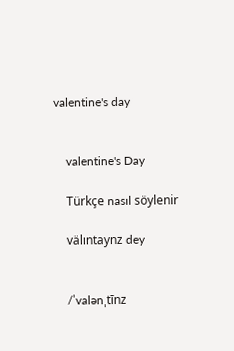valentine's day


    valentine's Day

    Türkçe nasıl söylenir

    välıntaynz dey


    /ˈvalənˌtīnz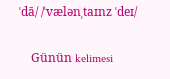ˈdā/ /ˈvælənˌtaɪnz ˈdeɪ/

    Günün kelimesi